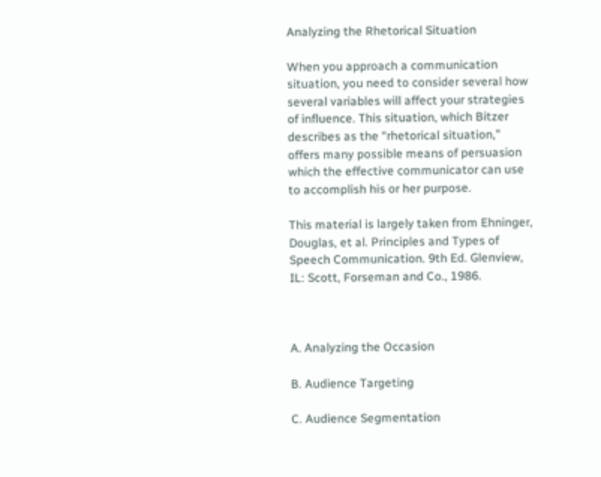Analyzing the Rhetorical Situation

When you approach a communication situation, you need to consider several how several variables will affect your strategies of influence. This situation, which Bitzer describes as the “rhetorical situation,” offers many possible means of persuasion which the effective communicator can use to accomplish his or her purpose.

This material is largely taken from Ehninger, Douglas, et al. Principles and Types of Speech Communication. 9th Ed. Glenview, IL: Scott, Forseman and Co., 1986.



A. Analyzing the Occasion

B. Audience Targeting

C. Audience Segmentation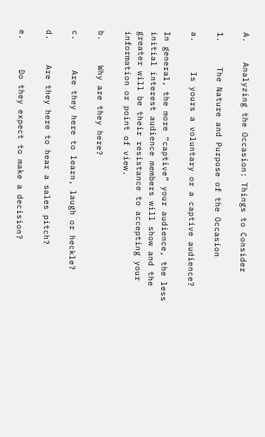A.    Analyzing the Occasion: Things to Consider

1.     The Nature and Purpose of the Occasion

a.      Is yours a voluntary or a captive audience?

In general, the more “captive” your audience, the less initial interest audience members will show and the greater will be their resistance to accepting your information or point of view.

b.     Why are they here?

c.      Are they here to learn, laugh or heckle?

d.     Are they here to hear a sales pitch?

e.      Do they expect to make a decision?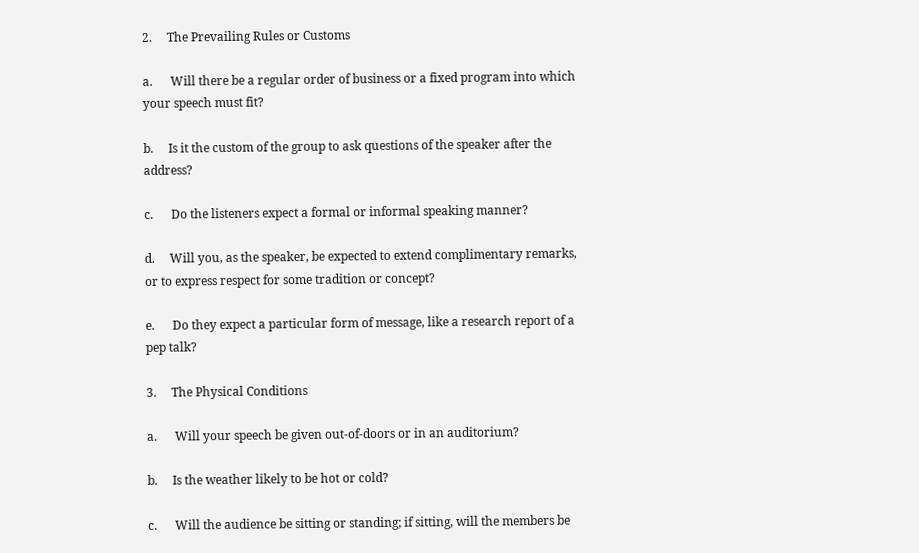2.     The Prevailing Rules or Customs

a.      Will there be a regular order of business or a fixed program into which your speech must fit?

b.     Is it the custom of the group to ask questions of the speaker after the address?

c.      Do the listeners expect a formal or informal speaking manner?

d.     Will you, as the speaker, be expected to extend complimentary remarks, or to express respect for some tradition or concept?

e.      Do they expect a particular form of message, like a research report of a pep talk?

3.     The Physical Conditions

a.      Will your speech be given out-of-doors or in an auditorium?

b.     Is the weather likely to be hot or cold?

c.      Will the audience be sitting or standing; if sitting, will the members be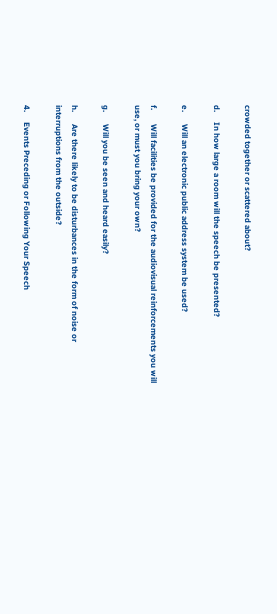crowded together or scattered about?

d.     In how large a room will the speech be presented?

e.      Will an electronic public address system be used?

f.       Will facilities be provided for the audiovisual reinforcements you will use, or must you bring your own?

g.      Will you be seen and heard easily?

h.      Are there likely to be disturbances in the form of noise or interruptions from the outside?

4.     Events Preceding or Following Your Speech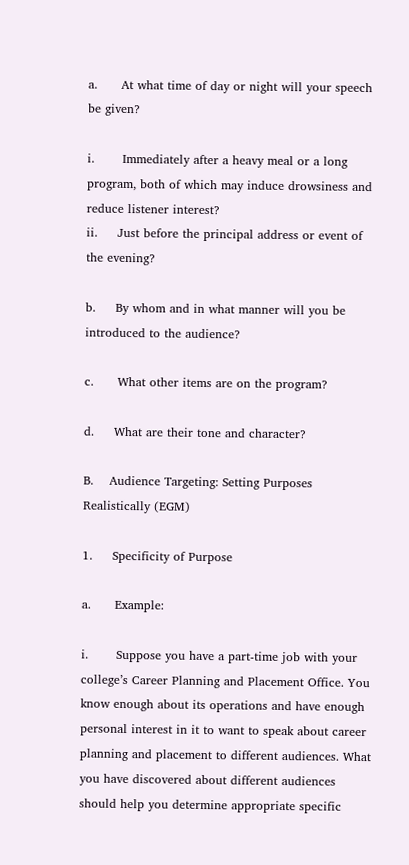a.      At what time of day or night will your speech be given?

i.       Immediately after a heavy meal or a long program, both of which may induce drowsiness and reduce listener interest?
ii.     Just before the principal address or event of the evening?

b.     By whom and in what manner will you be introduced to the audience?

c.      What other items are on the program?

d.     What are their tone and character?

B.    Audience Targeting: Setting Purposes Realistically (EGM)

1.     Specificity of Purpose

a.      Example:

i.       Suppose you have a part-time job with your college’s Career Planning and Placement Office. You know enough about its operations and have enough personal interest in it to want to speak about career planning and placement to different audiences. What you have discovered about different audiences should help you determine appropriate specific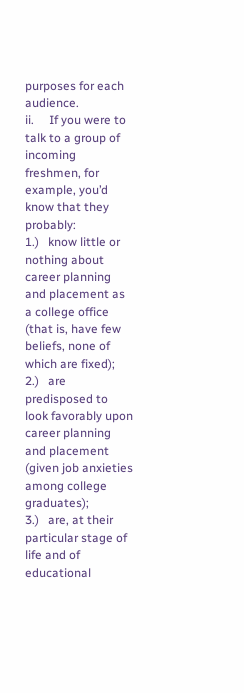purposes for each audience.
ii.     If you were to talk to a group of incoming freshmen, for example, you’d know that they probably:
1.)   know little or nothing about career planning and placement as a college office (that is, have few beliefs, none of which are fixed);
2.)   are predisposed to look favorably upon career planning and placement (given job anxieties among college graduates);
3.)   are, at their particular stage of life and of educational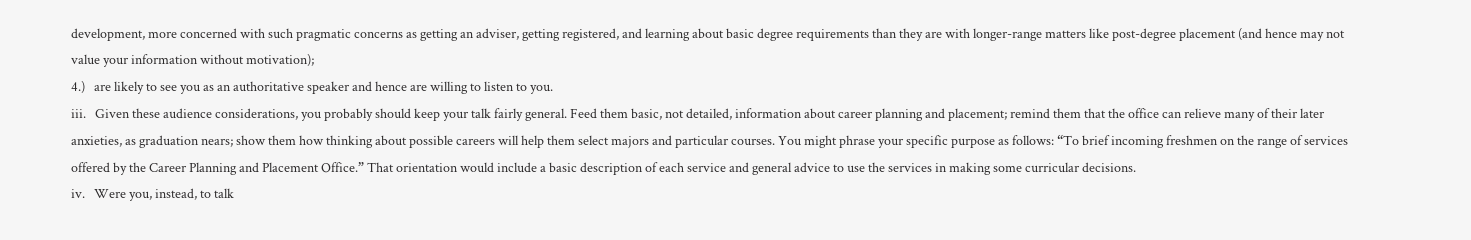development, more concerned with such pragmatic concerns as getting an adviser, getting registered, and learning about basic degree requirements than they are with longer-range matters like post-degree placement (and hence may not value your information without motivation);
4.)   are likely to see you as an authoritative speaker and hence are willing to listen to you.
iii.   Given these audience considerations, you probably should keep your talk fairly general. Feed them basic, not detailed, information about career planning and placement; remind them that the office can relieve many of their later anxieties, as graduation nears; show them how thinking about possible careers will help them select majors and particular courses. You might phrase your specific purpose as follows: “To brief incoming freshmen on the range of services offered by the Career Planning and Placement Office.” That orientation would include a basic description of each service and general advice to use the services in making some curricular decisions.
iv.   Were you, instead, to talk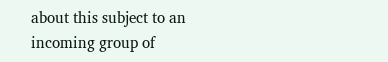about this subject to an incoming group of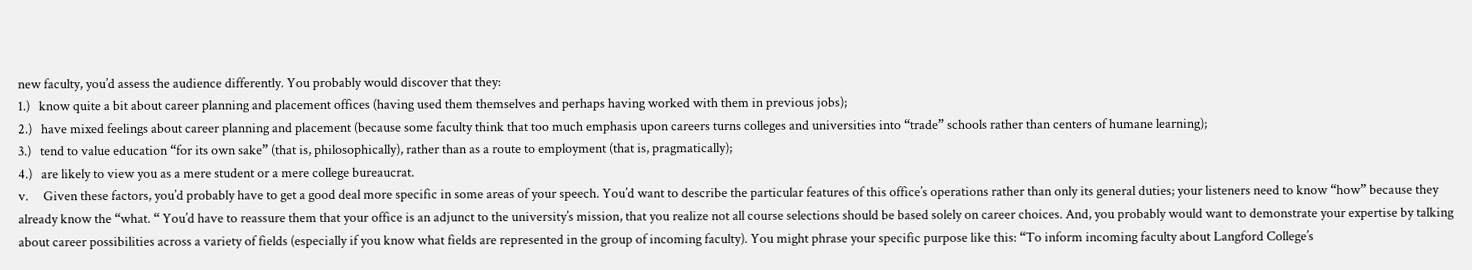new faculty, you’d assess the audience differently. You probably would discover that they:
1.)   know quite a bit about career planning and placement offices (having used them themselves and perhaps having worked with them in previous jobs);
2.)   have mixed feelings about career planning and placement (because some faculty think that too much emphasis upon careers turns colleges and universities into “trade” schools rather than centers of humane learning);
3.)   tend to value education “for its own sake” (that is, philosophically), rather than as a route to employment (that is, pragmatically);
4.)   are likely to view you as a mere student or a mere college bureaucrat.
v.     Given these factors, you’d probably have to get a good deal more specific in some areas of your speech. You’d want to describe the particular features of this office’s operations rather than only its general duties; your listeners need to know “how” because they already know the “what. “ You’d have to reassure them that your office is an adjunct to the university’s mission, that you realize not all course selections should be based solely on career choices. And, you probably would want to demonstrate your expertise by talking about career possibilities across a variety of fields (especially if you know what fields are represented in the group of incoming faculty). You might phrase your specific purpose like this: “To inform incoming faculty about Langford College’s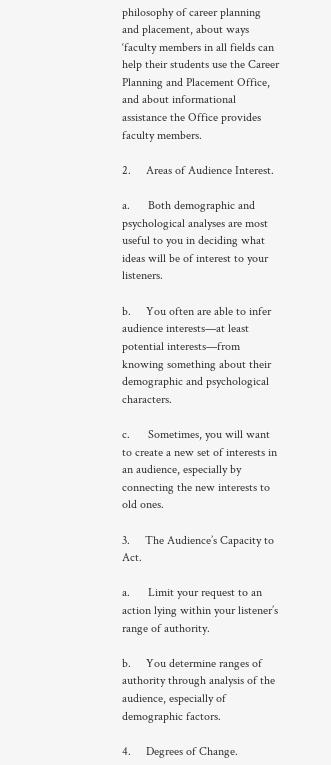philosophy of career planning and placement, about ways ‘faculty members in all fields can help their students use the Career Planning and Placement Office, and about informational assistance the Office provides faculty members.

2.     Areas of Audience Interest.

a.      Both demographic and psychological analyses are most useful to you in deciding what ideas will be of interest to your listeners.

b.     You often are able to infer audience interests—at least potential interests—from knowing something about their demographic and psychological characters.

c.      Sometimes, you will want to create a new set of interests in an audience, especially by connecting the new interests to old ones.

3.     The Audience’s Capacity to Act.

a.      Limit your request to an action lying within your listener’s range of authority.

b.     You determine ranges of authority through analysis of the audience, especially of demographic factors.

4.     Degrees of Change.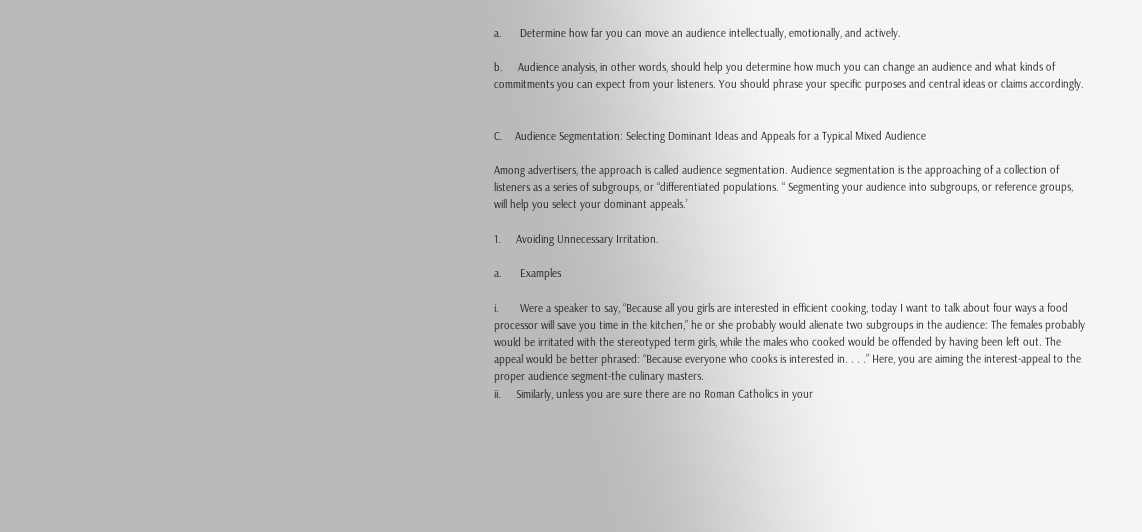a.      Determine how far you can move an audience intellectually, emotionally, and actively.

b.     Audience analysis, in other words, should help you determine how much you can change an audience and what kinds of commitments you can expect from your listeners. You should phrase your specific purposes and central ideas or claims accordingly.


C.    Audience Segmentation: Selecting Dominant Ideas and Appeals for a Typical Mixed Audience

Among advertisers, the approach is called audience segmentation. Audience segmentation is the approaching of a collection of listeners as a series of subgroups, or “differentiated populations. “ Segmenting your audience into subgroups, or reference groups, will help you select your dominant appeals.’

1.     Avoiding Unnecessary Irritation.

a.      Examples

i.       Were a speaker to say, “Because all you girls are interested in efficient cooking, today I want to talk about four ways a food processor will save you time in the kitchen,” he or she probably would alienate two subgroups in the audience: The females probably would be irritated with the stereotyped term girls, while the males who cooked would be offended by having been left out. The appeal would be better phrased: “Because everyone who cooks is interested in. . . .” Here, you are aiming the interest-appeal to the proper audience segment-the culinary masters.
ii.     Similarly, unless you are sure there are no Roman Catholics in your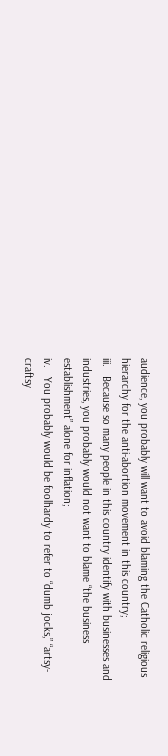audience, you probably will want to avoid blaming the Catholic religious hierarchy for the anti-abortion movement in this country;
iii.   Because so many people in this country identify with businesses and industries, you probably would not want to blame “the business establishment” alone for inflation;
iv.   You probably would be foolhardy to refer to “dumb jocks,” “artsy-craftsy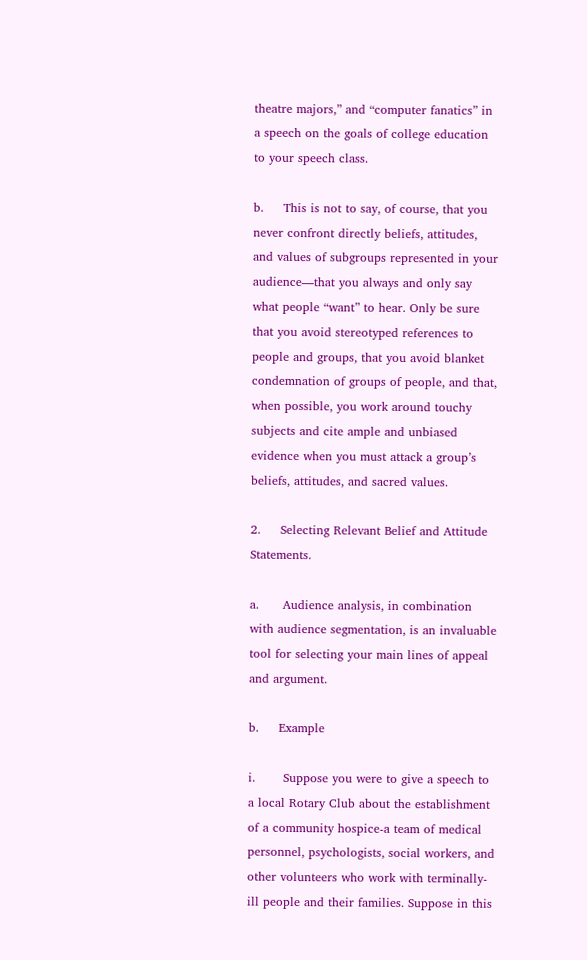theatre majors,” and “computer fanatics” in a speech on the goals of college education to your speech class.

b.     This is not to say, of course, that you never confront directly beliefs, attitudes, and values of subgroups represented in your audience—that you always and only say what people “want” to hear. Only be sure that you avoid stereotyped references to people and groups, that you avoid blanket condemnation of groups of people, and that, when possible, you work around touchy subjects and cite ample and unbiased evidence when you must attack a group’s beliefs, attitudes, and sacred values.

2.     Selecting Relevant Belief and Attitude Statements.

a.      Audience analysis, in combination with audience segmentation, is an invaluable tool for selecting your main lines of appeal and argument.

b.     Example

i.       Suppose you were to give a speech to a local Rotary Club about the establishment of a community hospice-a team of medical personnel, psychologists, social workers, and other volunteers who work with terminally-ill people and their families. Suppose in this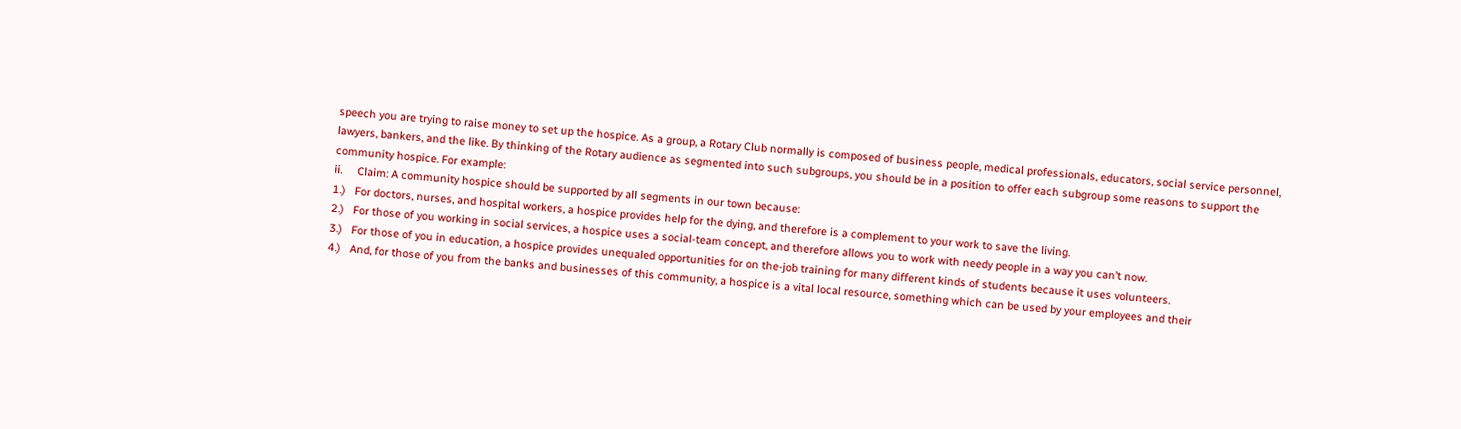speech you are trying to raise money to set up the hospice. As a group, a Rotary Club normally is composed of business people, medical professionals, educators, social service personnel, lawyers, bankers, and the like. By thinking of the Rotary audience as segmented into such subgroups, you should be in a position to offer each subgroup some reasons to support the community hospice. For example:
ii.     Claim: A community hospice should be supported by all segments in our town because:
1.)   For doctors, nurses, and hospital workers, a hospice provides help for the dying, and therefore is a complement to your work to save the living.
2.)   For those of you working in social services, a hospice uses a social-team concept, and therefore allows you to work with needy people in a way you can’t now.
3.)   For those of you in education, a hospice provides unequaled opportunities for on the-job training for many different kinds of students because it uses volunteers.
4.)   And, for those of you from the banks and businesses of this community, a hospice is a vital local resource, something which can be used by your employees and their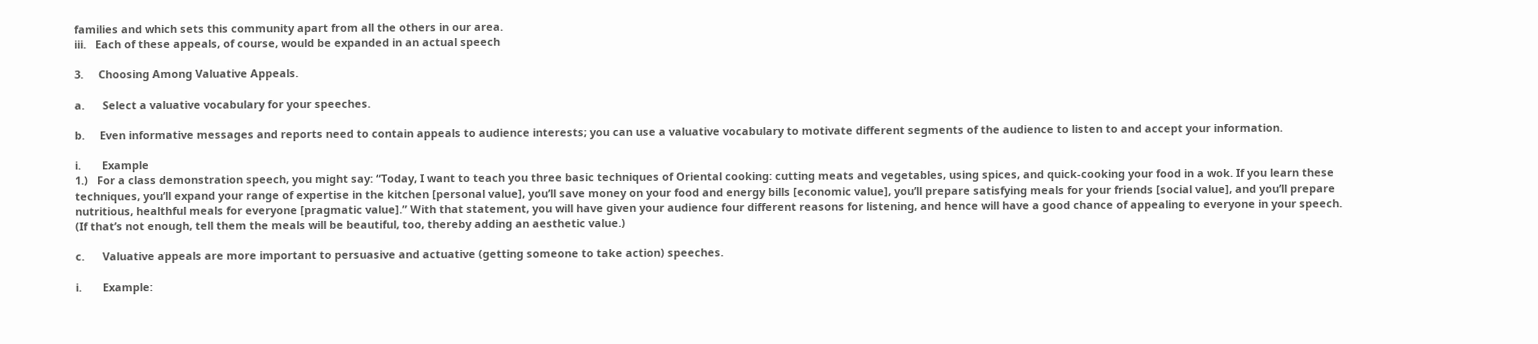families and which sets this community apart from all the others in our area.
iii.   Each of these appeals, of course, would be expanded in an actual speech

3.     Choosing Among Valuative Appeals.

a.      Select a valuative vocabulary for your speeches.

b.     Even informative messages and reports need to contain appeals to audience interests; you can use a valuative vocabulary to motivate different segments of the audience to listen to and accept your information.

i.       Example
1.)   For a class demonstration speech, you might say: “Today, I want to teach you three basic techniques of Oriental cooking: cutting meats and vegetables, using spices, and quick-cooking your food in a wok. If you learn these techniques, you’ll expand your range of expertise in the kitchen [personal value], you’ll save money on your food and energy bills [economic value], you’ll prepare satisfying meals for your friends [social value], and you’ll prepare nutritious, healthful meals for everyone [pragmatic value].” With that statement, you will have given your audience four different reasons for listening, and hence will have a good chance of appealing to everyone in your speech. (If that’s not enough, tell them the meals will be beautiful, too, thereby adding an aesthetic value.)

c.      Valuative appeals are more important to persuasive and actuative (getting someone to take action) speeches.

i.       Example: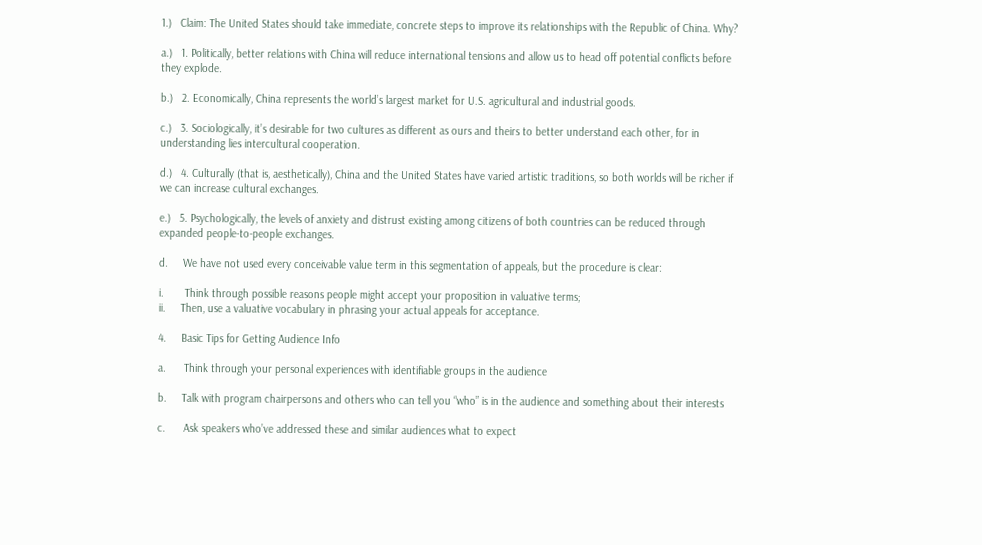1.)   Claim: The United States should take immediate, concrete steps to improve its relationships with the Republic of China. Why?

a.)   1. Politically, better relations with China will reduce international tensions and allow us to head off potential conflicts before they explode.

b.)   2. Economically, China represents the world’s largest market for U.S. agricultural and industrial goods.

c.)   3. Sociologically, it’s desirable for two cultures as different as ours and theirs to better understand each other, for in understanding lies intercultural cooperation.

d.)   4. Culturally (that is, aesthetically), China and the United States have varied artistic traditions, so both worlds will be richer if we can increase cultural exchanges.

e.)   5. Psychologically, the levels of anxiety and distrust existing among citizens of both countries can be reduced through expanded people-to-people exchanges.

d.     We have not used every conceivable value term in this segmentation of appeals, but the procedure is clear:

i.       Think through possible reasons people might accept your proposition in valuative terms;
ii.     Then, use a valuative vocabulary in phrasing your actual appeals for acceptance.

4.     Basic Tips for Getting Audience Info

a.      Think through your personal experiences with identifiable groups in the audience

b.     Talk with program chairpersons and others who can tell you “who” is in the audience and something about their interests

c.      Ask speakers who’ve addressed these and similar audiences what to expect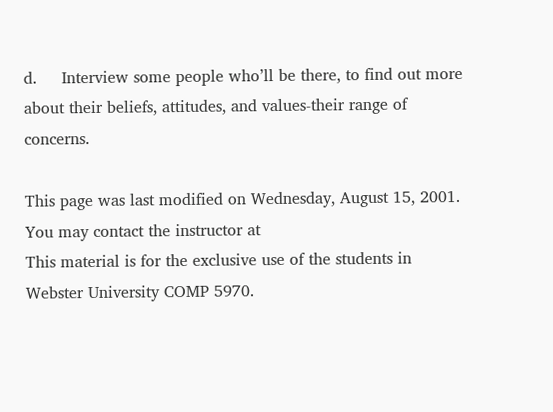d.     Interview some people who’ll be there, to find out more about their beliefs, attitudes, and values-their range of concerns.

This page was last modified on Wednesday, August 15, 2001.
You may contact the instructor at
This material is for the exclusive use of the students in Webster University COMP 5970.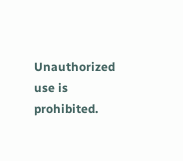Unauthorized use is prohibited.